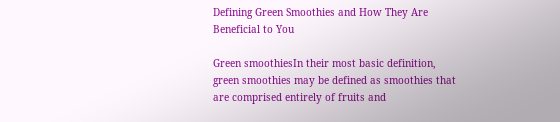Defining Green Smoothies and How They Are Beneficial to You

Green smoothiesIn their most basic definition, green smoothies may be defined as smoothies that are comprised entirely of fruits and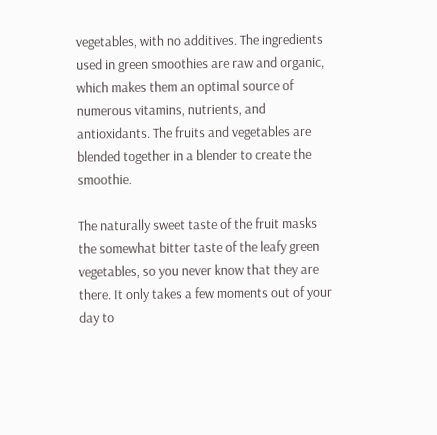vegetables, with no additives. The ingredients used in green smoothies are raw and organic, which makes them an optimal source of numerous vitamins, nutrients, and antioxidants. The fruits and vegetables are blended together in a blender to create the smoothie.

The naturally sweet taste of the fruit masks the somewhat bitter taste of the leafy green vegetables, so you never know that they are there. It only takes a few moments out of your day to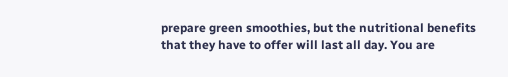prepare green smoothies, but the nutritional benefits that they have to offer will last all day. You are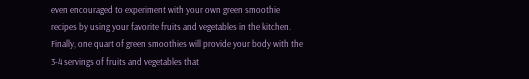even encouraged to experiment with your own green smoothie recipes by using your favorite fruits and vegetables in the kitchen. Finally, one quart of green smoothies will provide your body with the 3-4 servings of fruits and vegetables that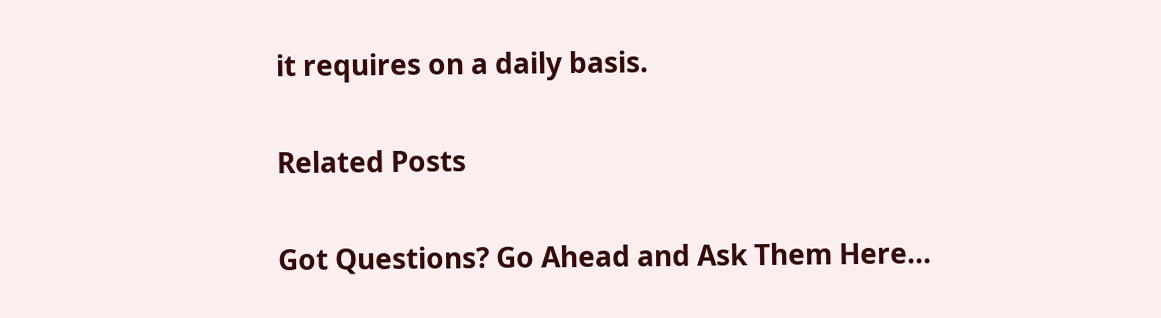it requires on a daily basis.

Related Posts

Got Questions? Go Ahead and Ask Them Here...